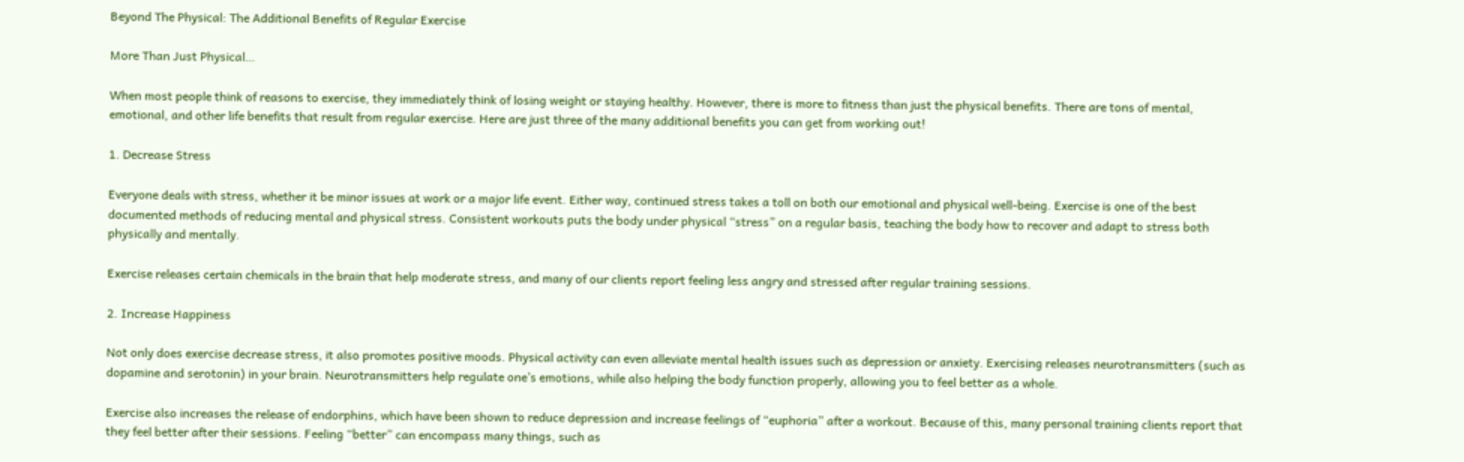Beyond The Physical: The Additional Benefits of Regular Exercise

More Than Just Physical…

When most people think of reasons to exercise, they immediately think of losing weight or staying healthy. However, there is more to fitness than just the physical benefits. There are tons of mental, emotional, and other life benefits that result from regular exercise. Here are just three of the many additional benefits you can get from working out!

1. Decrease Stress

Everyone deals with stress, whether it be minor issues at work or a major life event. Either way, continued stress takes a toll on both our emotional and physical well-being. Exercise is one of the best documented methods of reducing mental and physical stress. Consistent workouts puts the body under physical “stress” on a regular basis, teaching the body how to recover and adapt to stress both physically and mentally.

Exercise releases certain chemicals in the brain that help moderate stress, and many of our clients report feeling less angry and stressed after regular training sessions.

2. Increase Happiness

Not only does exercise decrease stress, it also promotes positive moods. Physical activity can even alleviate mental health issues such as depression or anxiety. Exercising releases neurotransmitters (such as dopamine and serotonin) in your brain. Neurotransmitters help regulate one’s emotions, while also helping the body function properly, allowing you to feel better as a whole.

Exercise also increases the release of endorphins, which have been shown to reduce depression and increase feelings of “euphoria” after a workout. Because of this, many personal training clients report that they feel better after their sessions. Feeling “better” can encompass many things, such as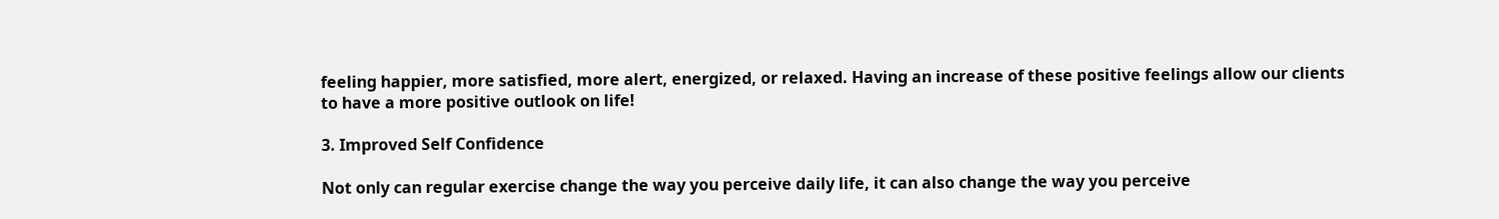feeling happier, more satisfied, more alert, energized, or relaxed. Having an increase of these positive feelings allow our clients to have a more positive outlook on life!

3. Improved Self Confidence

Not only can regular exercise change the way you perceive daily life, it can also change the way you perceive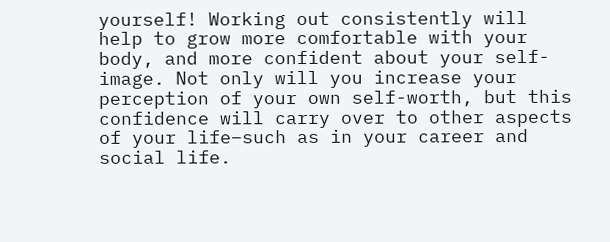yourself! Working out consistently will help to grow more comfortable with your body, and more confident about your self-image. Not only will you increase your perception of your own self-worth, but this confidence will carry over to other aspects of your life–such as in your career and social life.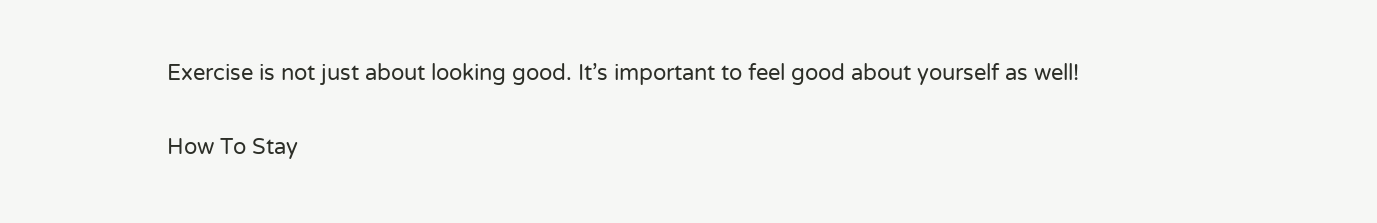Exercise is not just about looking good. It’s important to feel good about yourself as well!

How To Stay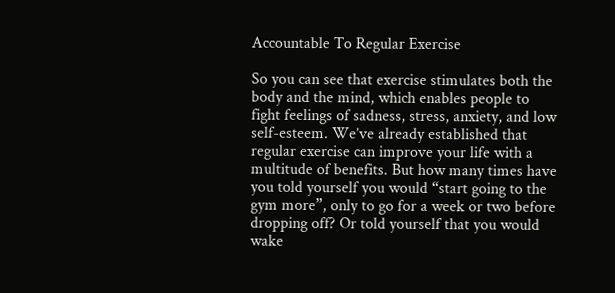Accountable To Regular Exercise

So you can see that exercise stimulates both the body and the mind, which enables people to fight feelings of sadness, stress, anxiety, and low self-esteem. We’ve already established that regular exercise can improve your life with a multitude of benefits. But how many times have you told yourself you would “start going to the gym more”, only to go for a week or two before dropping off? Or told yourself that you would wake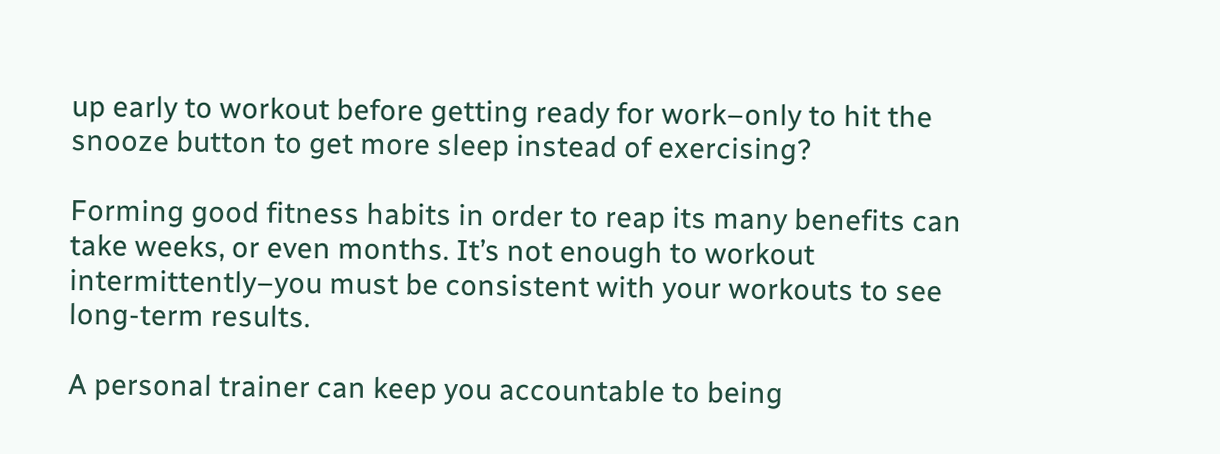up early to workout before getting ready for work–only to hit the snooze button to get more sleep instead of exercising?

Forming good fitness habits in order to reap its many benefits can take weeks, or even months. It’s not enough to workout intermittently–you must be consistent with your workouts to see long-term results.

A personal trainer can keep you accountable to being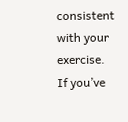consistent with your exercise. If you’ve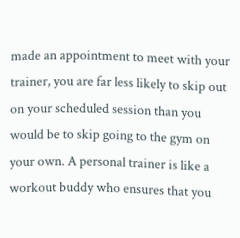made an appointment to meet with your trainer, you are far less likely to skip out on your scheduled session than you would be to skip going to the gym on your own. A personal trainer is like a workout buddy who ensures that you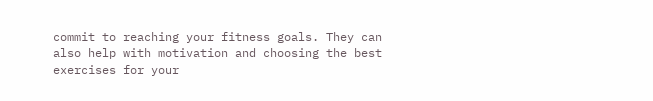commit to reaching your fitness goals. They can also help with motivation and choosing the best exercises for your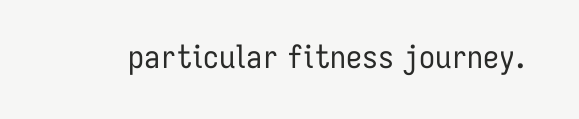particular fitness journey.